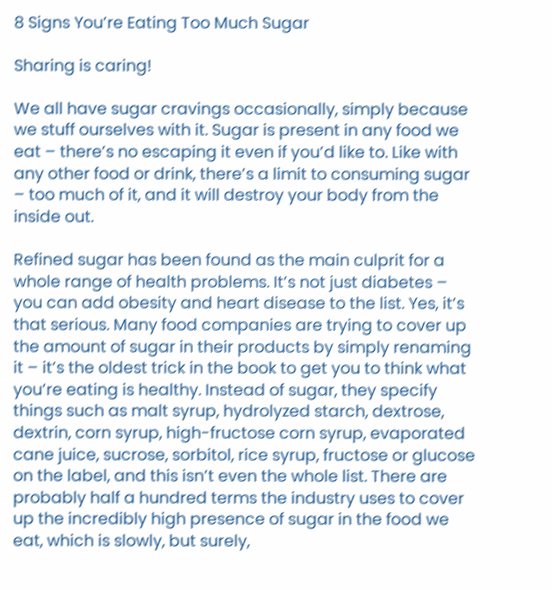8 Signs You’re Eating Too Much Sugar

Sharing is caring!

We all have sugar cravings occasionally, simply because we stuff ourselves with it. Sugar is present in any food we eat – there’s no escaping it even if you’d like to. Like with any other food or drink, there’s a limit to consuming sugar – too much of it, and it will destroy your body from the inside out.

Refined sugar has been found as the main culprit for a whole range of health problems. It’s not just diabetes – you can add obesity and heart disease to the list. Yes, it’s that serious. Many food companies are trying to cover up the amount of sugar in their products by simply renaming it – it’s the oldest trick in the book to get you to think what you’re eating is healthy. Instead of sugar, they specify things such as malt syrup, hydrolyzed starch, dextrose, dextrin, corn syrup, high-fructose corn syrup, evaporated cane juice, sucrose, sorbitol, rice syrup, fructose or glucose on the label, and this isn’t even the whole list. There are probably half a hundred terms the industry uses to cover up the incredibly high presence of sugar in the food we eat, which is slowly, but surely,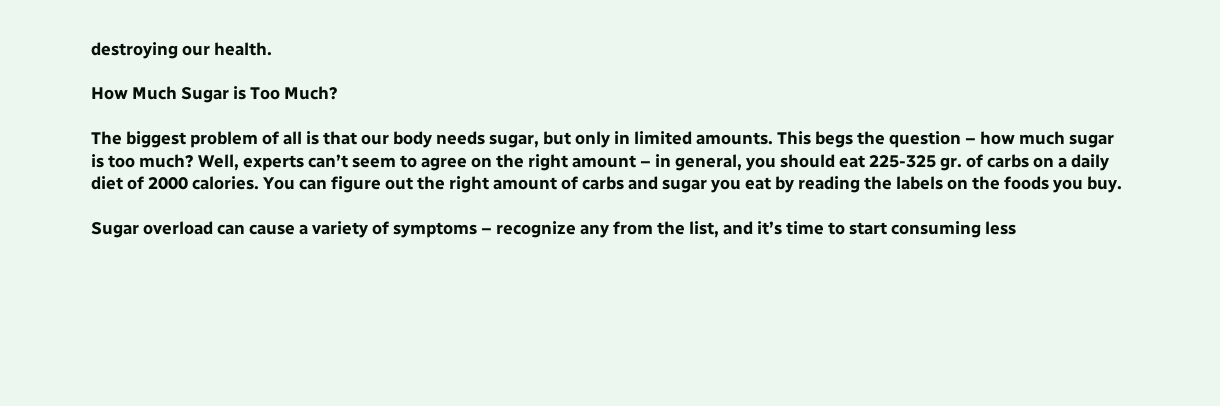destroying our health.

How Much Sugar is Too Much?

The biggest problem of all is that our body needs sugar, but only in limited amounts. This begs the question – how much sugar is too much? Well, experts can’t seem to agree on the right amount – in general, you should eat 225-325 gr. of carbs on a daily diet of 2000 calories. You can figure out the right amount of carbs and sugar you eat by reading the labels on the foods you buy.

Sugar overload can cause a variety of symptoms – recognize any from the list, and it’s time to start consuming less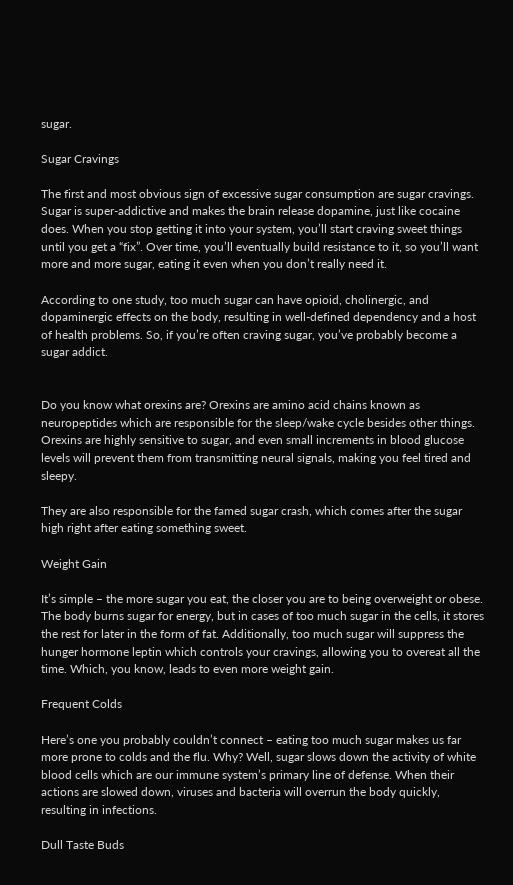sugar.

Sugar Cravings

The first and most obvious sign of excessive sugar consumption are sugar cravings. Sugar is super-addictive and makes the brain release dopamine, just like cocaine does. When you stop getting it into your system, you’ll start craving sweet things until you get a “fix”. Over time, you’ll eventually build resistance to it, so you’ll want more and more sugar, eating it even when you don’t really need it.

According to one study, too much sugar can have opioid, cholinergic, and dopaminergic effects on the body, resulting in well-defined dependency and a host of health problems. So, if you’re often craving sugar, you’ve probably become a sugar addict.


Do you know what orexins are? Orexins are amino acid chains known as neuropeptides which are responsible for the sleep/wake cycle besides other things. Orexins are highly sensitive to sugar, and even small increments in blood glucose levels will prevent them from transmitting neural signals, making you feel tired and sleepy.

They are also responsible for the famed sugar crash, which comes after the sugar high right after eating something sweet.

Weight Gain

It’s simple – the more sugar you eat, the closer you are to being overweight or obese. The body burns sugar for energy, but in cases of too much sugar in the cells, it stores the rest for later in the form of fat. Additionally, too much sugar will suppress the hunger hormone leptin which controls your cravings, allowing you to overeat all the time. Which, you know, leads to even more weight gain.

Frequent Colds

Here’s one you probably couldn’t connect – eating too much sugar makes us far more prone to colds and the flu. Why? Well, sugar slows down the activity of white blood cells which are our immune system’s primary line of defense. When their actions are slowed down, viruses and bacteria will overrun the body quickly, resulting in infections.

Dull Taste Buds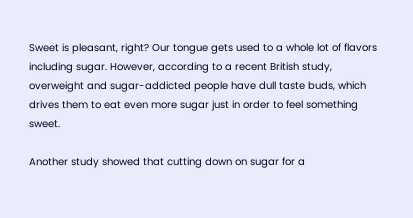Sweet is pleasant, right? Our tongue gets used to a whole lot of flavors including sugar. However, according to a recent British study, overweight and sugar-addicted people have dull taste buds, which drives them to eat even more sugar just in order to feel something sweet.

Another study showed that cutting down on sugar for a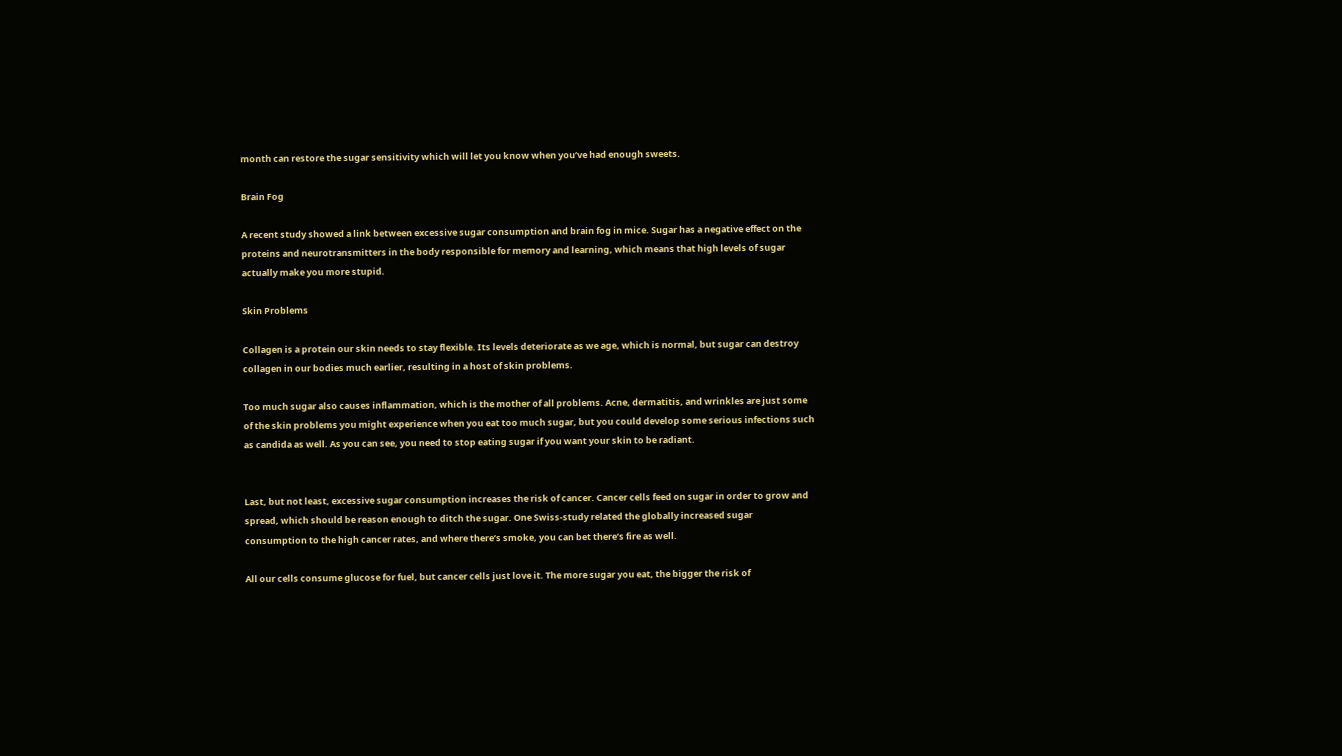month can restore the sugar sensitivity which will let you know when you’ve had enough sweets.

Brain Fog

A recent study showed a link between excessive sugar consumption and brain fog in mice. Sugar has a negative effect on the proteins and neurotransmitters in the body responsible for memory and learning, which means that high levels of sugar actually make you more stupid.

Skin Problems

Collagen is a protein our skin needs to stay flexible. Its levels deteriorate as we age, which is normal, but sugar can destroy collagen in our bodies much earlier, resulting in a host of skin problems.

Too much sugar also causes inflammation, which is the mother of all problems. Acne, dermatitis, and wrinkles are just some of the skin problems you might experience when you eat too much sugar, but you could develop some serious infections such as candida as well. As you can see, you need to stop eating sugar if you want your skin to be radiant.


Last, but not least, excessive sugar consumption increases the risk of cancer. Cancer cells feed on sugar in order to grow and spread, which should be reason enough to ditch the sugar. One Swiss-study related the globally increased sugar consumption to the high cancer rates, and where there’s smoke, you can bet there’s fire as well.

All our cells consume glucose for fuel, but cancer cells just love it. The more sugar you eat, the bigger the risk of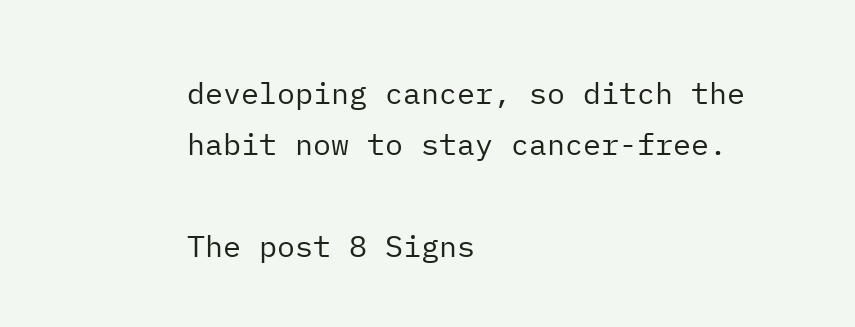developing cancer, so ditch the habit now to stay cancer-free.

The post 8 Signs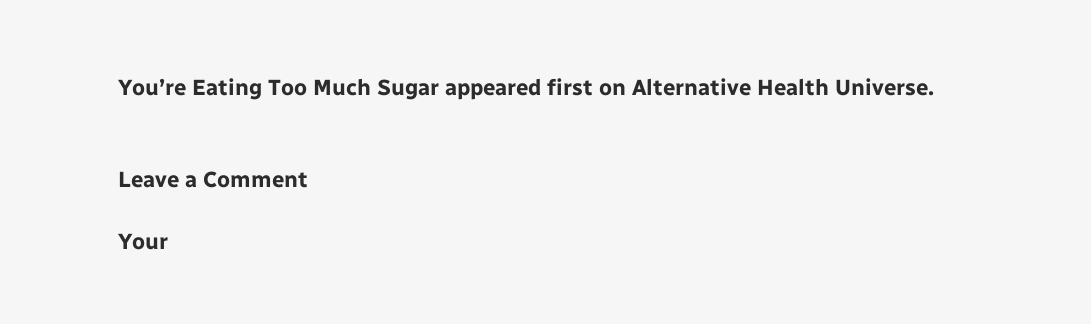You’re Eating Too Much Sugar appeared first on Alternative Health Universe.


Leave a Comment

Your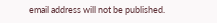email address will not be published.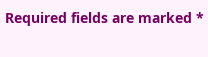Required fields are marked *